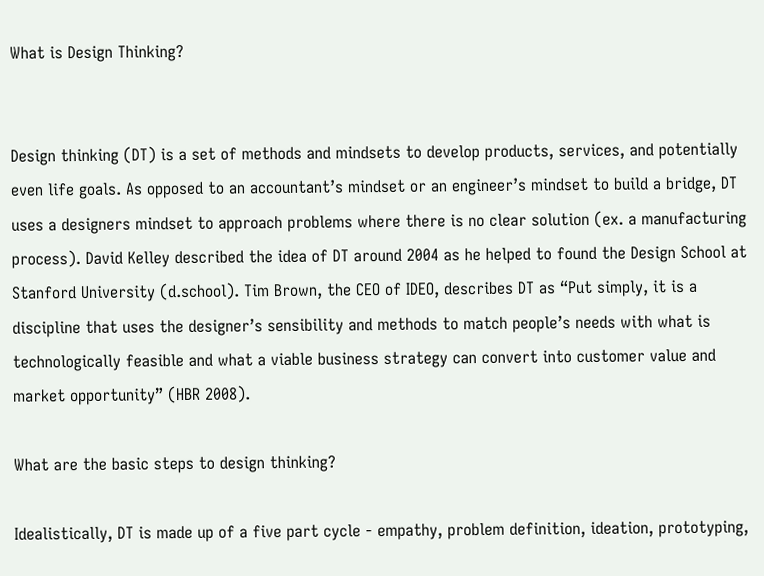What is Design Thinking?


Design thinking (DT) is a set of methods and mindsets to develop products, services, and potentially even life goals. As opposed to an accountant’s mindset or an engineer’s mindset to build a bridge, DT uses a designers mindset to approach problems where there is no clear solution (ex. a manufacturing process). David Kelley described the idea of DT around 2004 as he helped to found the Design School at Stanford University (d.school). Tim Brown, the CEO of IDEO, describes DT as “Put simply, it is a discipline that uses the designer’s sensibility and methods to match people’s needs with what is technologically feasible and what a viable business strategy can convert into customer value and market opportunity” (HBR 2008).

What are the basic steps to design thinking?

Idealistically, DT is made up of a five part cycle - empathy, problem definition, ideation, prototyping,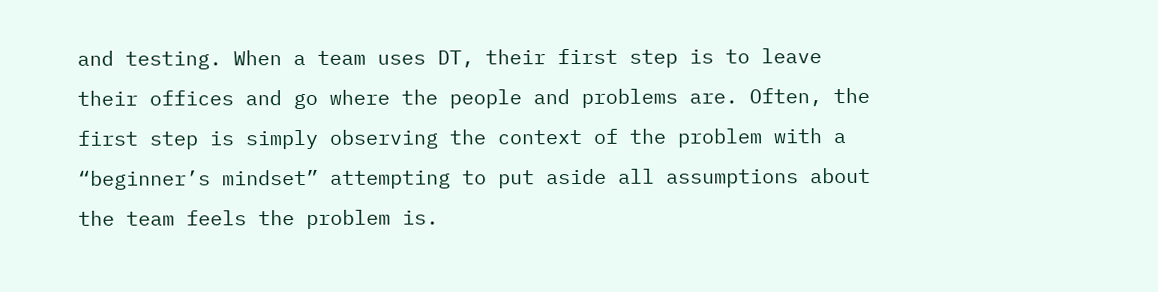and testing. When a team uses DT, their first step is to leave their offices and go where the people and problems are. Often, the first step is simply observing the context of the problem with a “beginner’s mindset” attempting to put aside all assumptions about the team feels the problem is.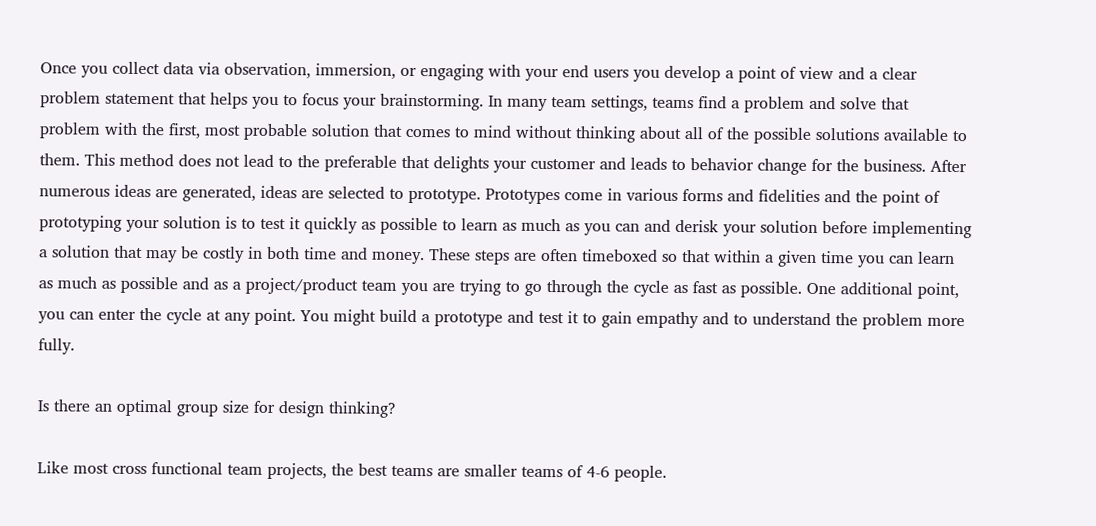Once you collect data via observation, immersion, or engaging with your end users you develop a point of view and a clear problem statement that helps you to focus your brainstorming. In many team settings, teams find a problem and solve that problem with the first, most probable solution that comes to mind without thinking about all of the possible solutions available to them. This method does not lead to the preferable that delights your customer and leads to behavior change for the business. After numerous ideas are generated, ideas are selected to prototype. Prototypes come in various forms and fidelities and the point of prototyping your solution is to test it quickly as possible to learn as much as you can and derisk your solution before implementing a solution that may be costly in both time and money. These steps are often timeboxed so that within a given time you can learn as much as possible and as a project/product team you are trying to go through the cycle as fast as possible. One additional point, you can enter the cycle at any point. You might build a prototype and test it to gain empathy and to understand the problem more fully.

Is there an optimal group size for design thinking?

Like most cross functional team projects, the best teams are smaller teams of 4-6 people.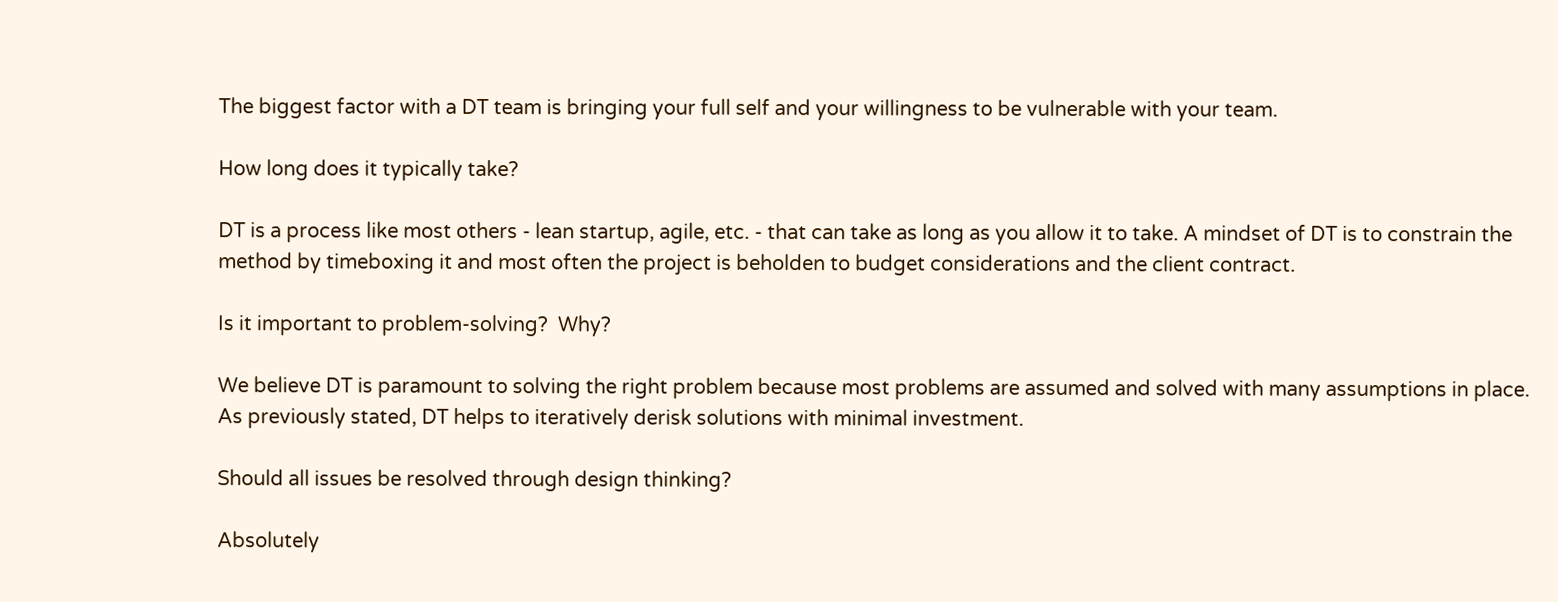The biggest factor with a DT team is bringing your full self and your willingness to be vulnerable with your team.

How long does it typically take?

DT is a process like most others - lean startup, agile, etc. - that can take as long as you allow it to take. A mindset of DT is to constrain the method by timeboxing it and most often the project is beholden to budget considerations and the client contract.

Is it important to problem-solving?  Why?

We believe DT is paramount to solving the right problem because most problems are assumed and solved with many assumptions in place. As previously stated, DT helps to iteratively derisk solutions with minimal investment.

Should all issues be resolved through design thinking?

Absolutely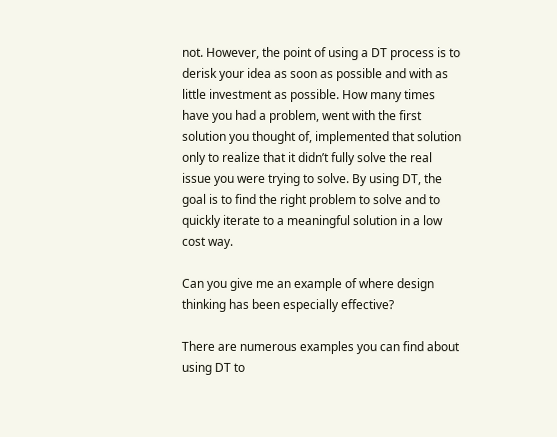not. However, the point of using a DT process is to derisk your idea as soon as possible and with as little investment as possible. How many times have you had a problem, went with the first solution you thought of, implemented that solution only to realize that it didn’t fully solve the real issue you were trying to solve. By using DT, the goal is to find the right problem to solve and to quickly iterate to a meaningful solution in a low cost way.

Can you give me an example of where design thinking has been especially effective?

There are numerous examples you can find about using DT to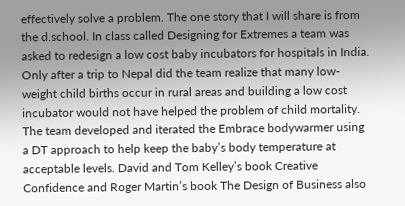effectively solve a problem. The one story that I will share is from the d.school. In class called Designing for Extremes a team was asked to redesign a low cost baby incubators for hospitals in India. Only after a trip to Nepal did the team realize that many low-weight child births occur in rural areas and building a low cost incubator would not have helped the problem of child mortality. The team developed and iterated the Embrace bodywarmer using a DT approach to help keep the baby’s body temperature at acceptable levels. David and Tom Kelley’s book Creative Confidence and Roger Martin’s book The Design of Business also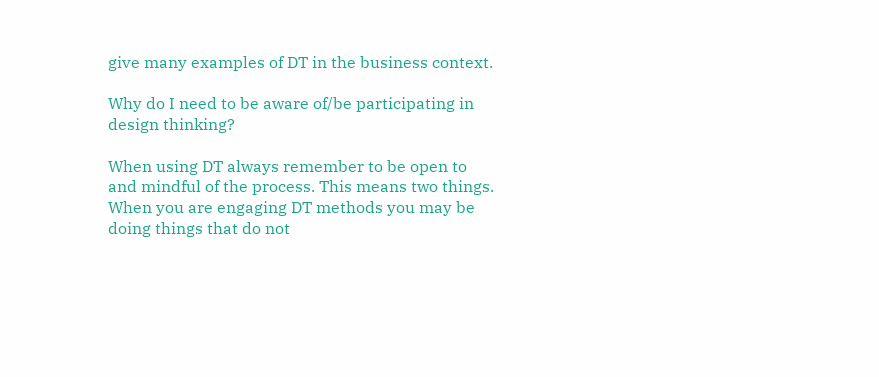give many examples of DT in the business context.

Why do I need to be aware of/be participating in design thinking?

When using DT always remember to be open to and mindful of the process. This means two things. When you are engaging DT methods you may be doing things that do not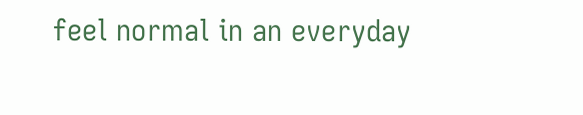feel normal in an everyday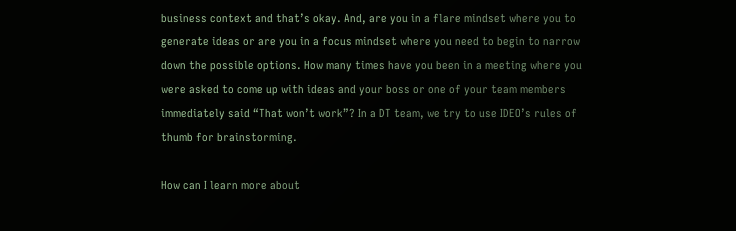business context and that’s okay. And, are you in a flare mindset where you to generate ideas or are you in a focus mindset where you need to begin to narrow down the possible options. How many times have you been in a meeting where you were asked to come up with ideas and your boss or one of your team members immediately said “That won’t work”? In a DT team, we try to use IDEO’s rules of thumb for brainstorming.

How can I learn more about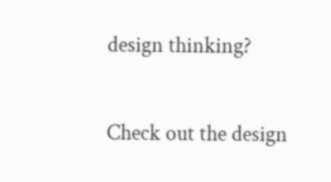design thinking?

Check out the design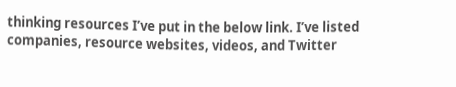thinking resources I’ve put in the below link. I’ve listed companies, resource websites, videos, and Twitter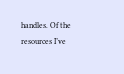handles. Of the resources I’ve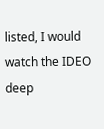listed, I would watch the IDEO deep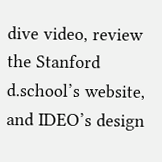dive video, review the Stanford d.school’s website, and IDEO’s design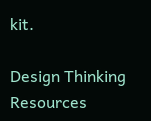kit.

Design Thinking Resources